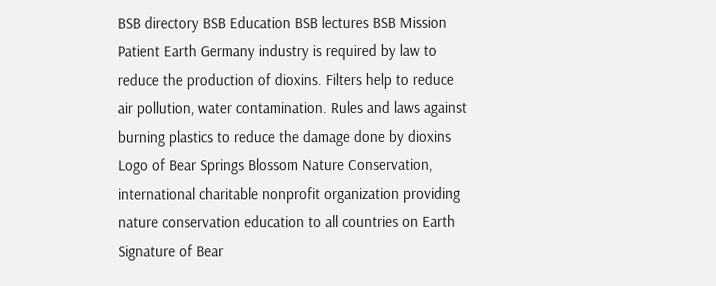BSB directory BSB Education BSB lectures BSB Mission Patient Earth Germany industry is required by law to reduce the production of dioxins. Filters help to reduce air pollution, water contamination. Rules and laws against burning plastics to reduce the damage done by dioxins
Logo of Bear Springs Blossom Nature Conservation, international charitable nonprofit organization providing nature conservation education to all countries on Earth Signature of Bear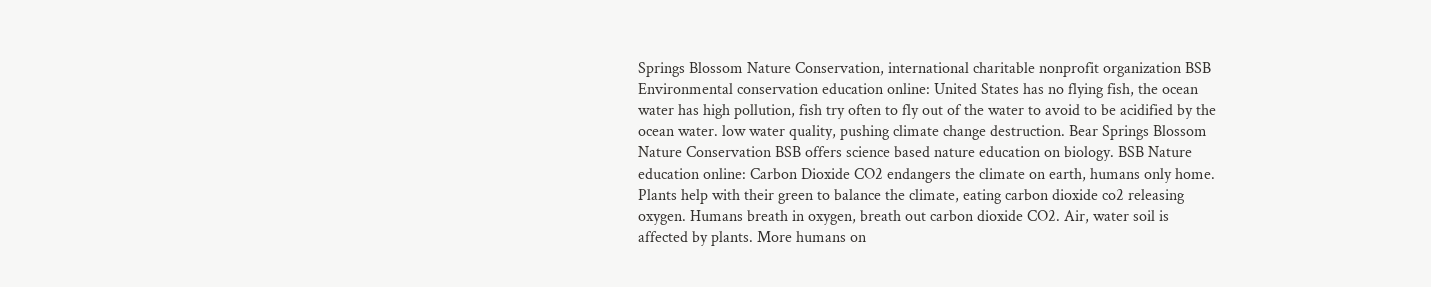Springs Blossom Nature Conservation, international charitable nonprofit organization BSB Environmental conservation education online: United States has no flying fish, the ocean water has high pollution, fish try often to fly out of the water to avoid to be acidified by the ocean water. low water quality, pushing climate change destruction. Bear Springs Blossom Nature Conservation BSB offers science based nature education on biology. BSB Nature education online: Carbon Dioxide CO2 endangers the climate on earth, humans only home. Plants help with their green to balance the climate, eating carbon dioxide co2 releasing oxygen. Humans breath in oxygen, breath out carbon dioxide CO2. Air, water soil is affected by plants. More humans on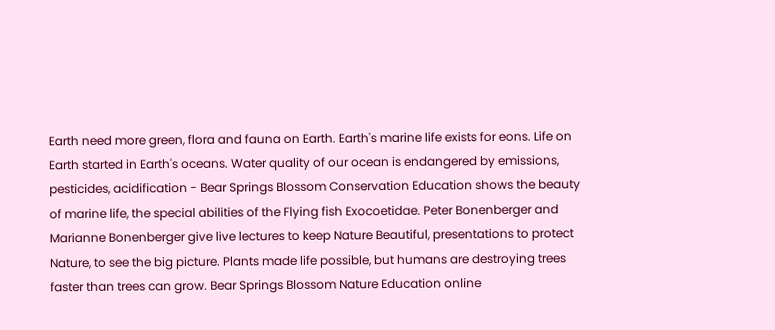Earth need more green, flora and fauna on Earth. Earth's marine life exists for eons. Life on Earth started in Earth's oceans. Water quality of our ocean is endangered by emissions, pesticides, acidification - Bear Springs Blossom Conservation Education shows the beauty of marine life, the special abilities of the Flying fish Exocoetidae. Peter Bonenberger and Marianne Bonenberger give live lectures to keep Nature Beautiful, presentations to protect Nature, to see the big picture. Plants made life possible, but humans are destroying trees faster than trees can grow. Bear Springs Blossom Nature Education online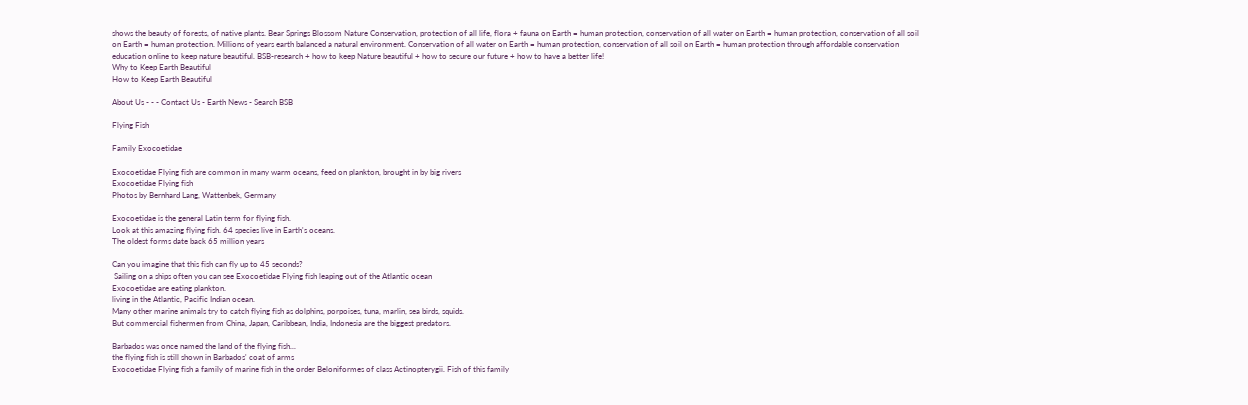shows the beauty of forests, of native plants. Bear Springs Blossom Nature Conservation, protection of all life, flora + fauna on Earth = human protection, conservation of all water on Earth = human protection, conservation of all soil on Earth = human protection. Millions of years earth balanced a natural environment. Conservation of all water on Earth = human protection, conservation of all soil on Earth = human protection through affordable conservation education online to keep nature beautiful. BSB-research + how to keep Nature beautiful + how to secure our future + how to have a better life!
Why to Keep Earth Beautiful
How to Keep Earth Beautiful

About Us - - - Contact Us - Earth News - Search BSB

Flying Fish

Family Exocoetidae

Exocoetidae Flying fish are common in many warm oceans, feed on plankton, brought in by big rivers
Exocoetidae Flying fish
Photos by Bernhard Lang, Wattenbek, Germany

Exocoetidae is the general Latin term for flying fish.
Look at this amazing flying fish. 64 species live in Earth's oceans.
The oldest forms date back 65 million years

Can you imagine that this fish can fly up to 45 seconds?
 Sailing on a ships often you can see Exocoetidae Flying fish leaping out of the Atlantic ocean
Exocoetidae are eating plankton.
living in the Atlantic, Pacific Indian ocean.
Many other marine animals try to catch flying fish as dolphins, porpoises, tuna, marlin, sea birds, squids.
But commercial fishermen from China, Japan, Caribbean, India, Indonesia are the biggest predators.

Barbados was once named the land of the flying fish...
the flying fish is still shown in Barbados' coat of arms
Exocoetidae Flying fish a family of marine fish in the order Beloniformes of class Actinopterygii. Fish of this family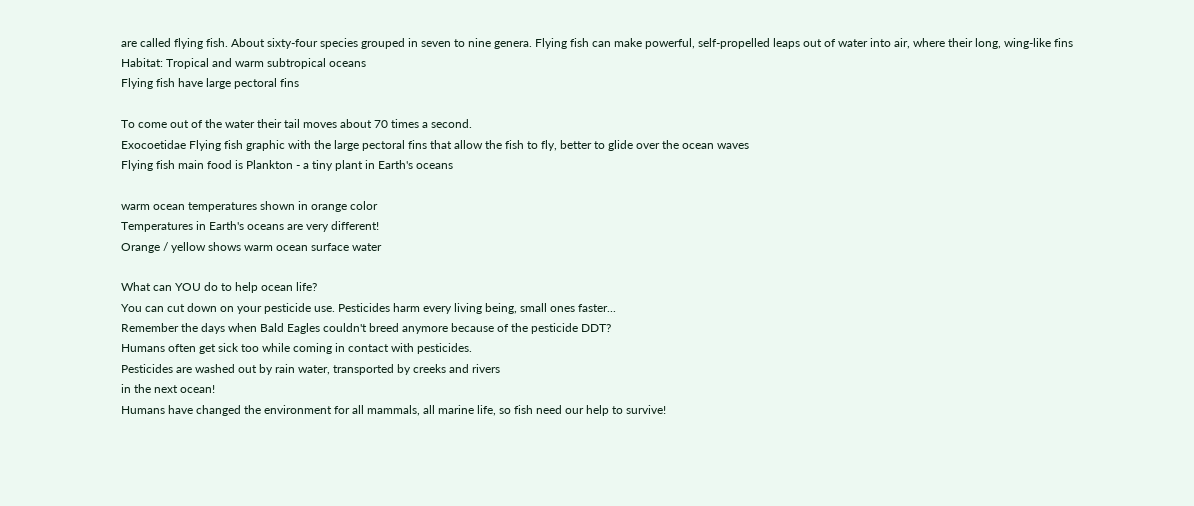are called flying fish. About sixty-four species grouped in seven to nine genera. Flying fish can make powerful, self-propelled leaps out of water into air, where their long, wing-like fins
Habitat: Tropical and warm subtropical oceans
Flying fish have large pectoral fins

To come out of the water their tail moves about 70 times a second.
Exocoetidae Flying fish graphic with the large pectoral fins that allow the fish to fly, better to glide over the ocean waves
Flying fish main food is Plankton - a tiny plant in Earth's oceans

warm ocean temperatures shown in orange color
Temperatures in Earth's oceans are very different!
Orange / yellow shows warm ocean surface water

What can YOU do to help ocean life?
You can cut down on your pesticide use. Pesticides harm every living being, small ones faster...
Remember the days when Bald Eagles couldn't breed anymore because of the pesticide DDT?
Humans often get sick too while coming in contact with pesticides.
Pesticides are washed out by rain water, transported by creeks and rivers
in the next ocean!
Humans have changed the environment for all mammals, all marine life, so fish need our help to survive!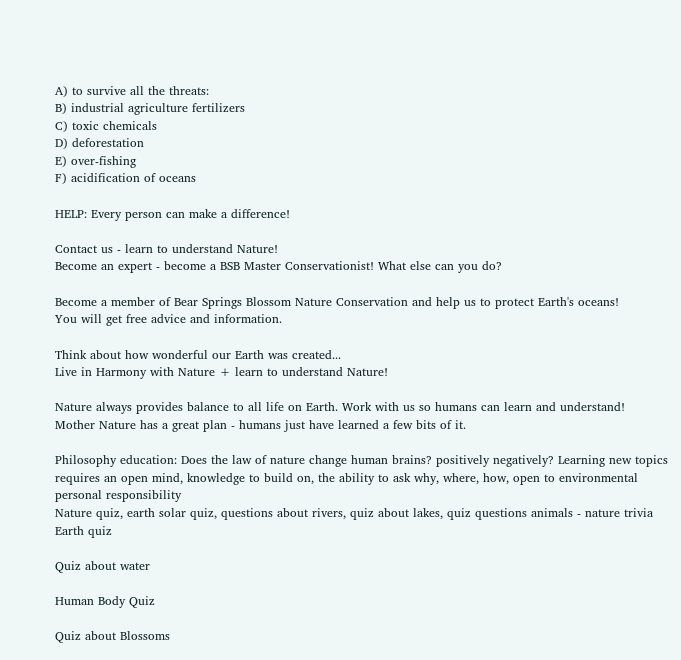A) to survive all the threats:
B) industrial agriculture fertilizers
C) toxic chemicals
D) deforestation
E) over-fishing
F) acidification of oceans

HELP: Every person can make a difference!

Contact us - learn to understand Nature!
Become an expert - become a BSB Master Conservationist! What else can you do?

Become a member of Bear Springs Blossom Nature Conservation and help us to protect Earth's oceans!
You will get free advice and information.

Think about how wonderful our Earth was created...
Live in Harmony with Nature + learn to understand Nature!

Nature always provides balance to all life on Earth. Work with us so humans can learn and understand!
Mother Nature has a great plan - humans just have learned a few bits of it.

Philosophy education: Does the law of nature change human brains? positively negatively? Learning new topics requires an open mind, knowledge to build on, the ability to ask why, where, how, open to environmental personal responsibility
Nature quiz, earth solar quiz, questions about rivers, quiz about lakes, quiz questions animals - nature trivia
Earth quiz

Quiz about water

Human Body Quiz

Quiz about Blossoms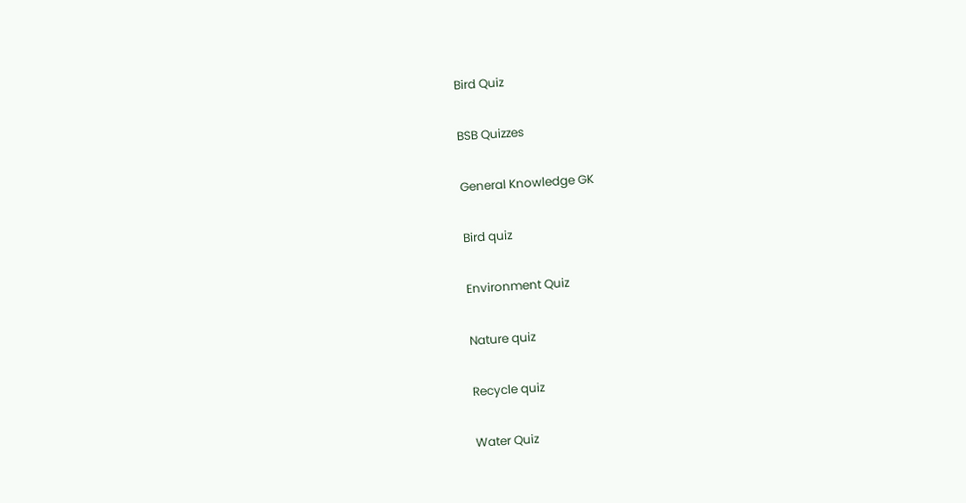Bird Quiz

BSB Quizzes

General Knowledge GK

Bird quiz

Environment Quiz

Nature quiz

Recycle quiz

Water Quiz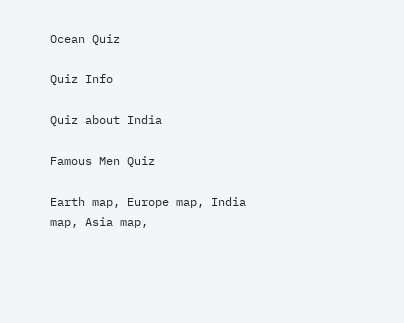Ocean Quiz

Quiz Info

Quiz about India

Famous Men Quiz

Earth map, Europe map, India map, Asia map,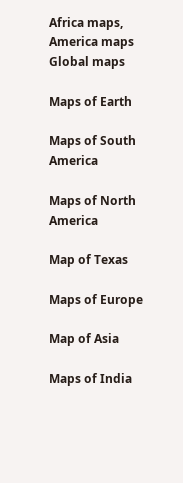Africa maps, America maps
Global maps

Maps of Earth

Maps of South America

Maps of North America

Map of Texas

Maps of Europe

Map of Asia

Maps of India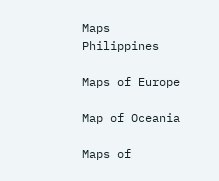Maps Philippines

Maps of Europe

Map of Oceania

Maps of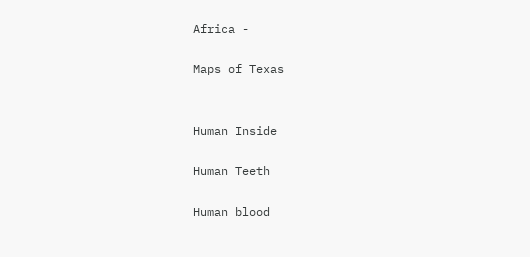Africa -

Maps of Texas


Human Inside

Human Teeth

Human blood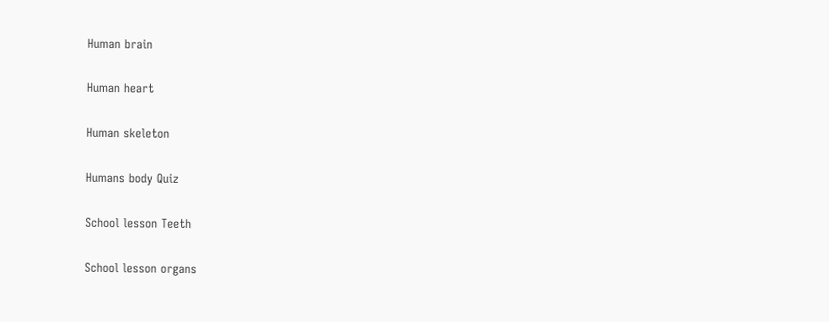Human brain

Human heart

Human skeleton

Humans body Quiz

School lesson Teeth

School lesson organs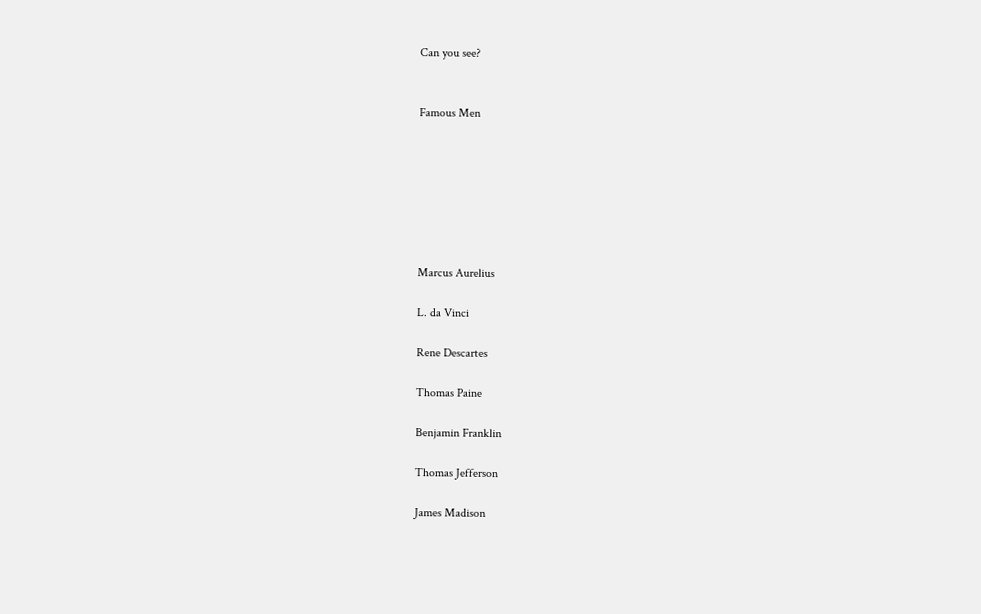Can you see?


Famous Men







Marcus Aurelius

L. da Vinci

Rene Descartes

Thomas Paine

Benjamin Franklin

Thomas Jefferson

James Madison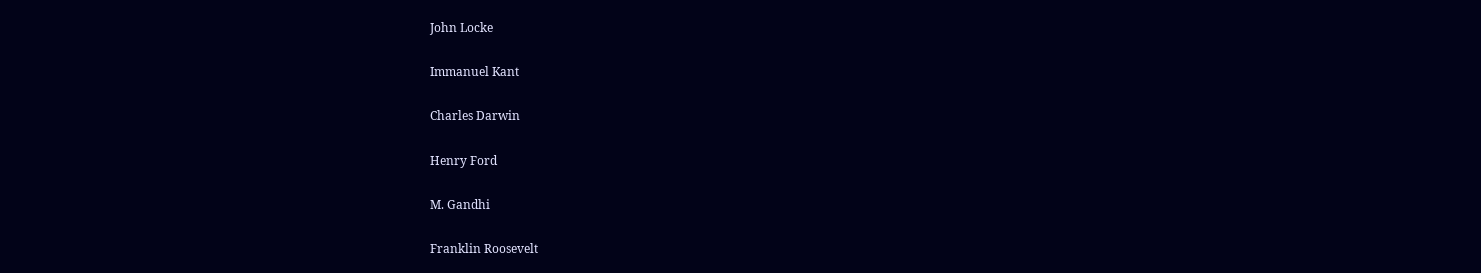John Locke

Immanuel Kant

Charles Darwin

Henry Ford

M. Gandhi

Franklin Roosevelt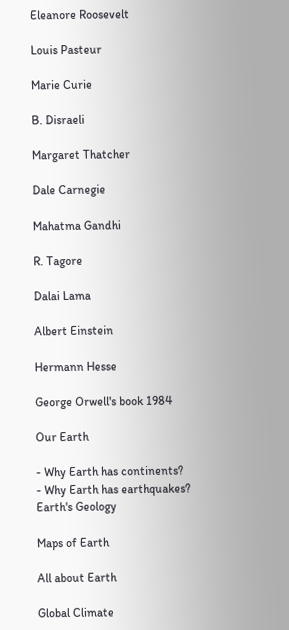Eleanore Roosevelt

Louis Pasteur

Marie Curie

B. Disraeli

Margaret Thatcher

Dale Carnegie

Mahatma Gandhi

R. Tagore

Dalai Lama

Albert Einstein

Hermann Hesse

George Orwell's book 1984

Our Earth

- Why Earth has continents?
- Why Earth has earthquakes?
Earth's Geology

Maps of Earth

All about Earth

Global Climate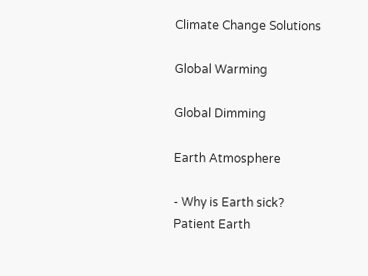Climate Change Solutions

Global Warming

Global Dimming

Earth Atmosphere

- Why is Earth sick?
Patient Earth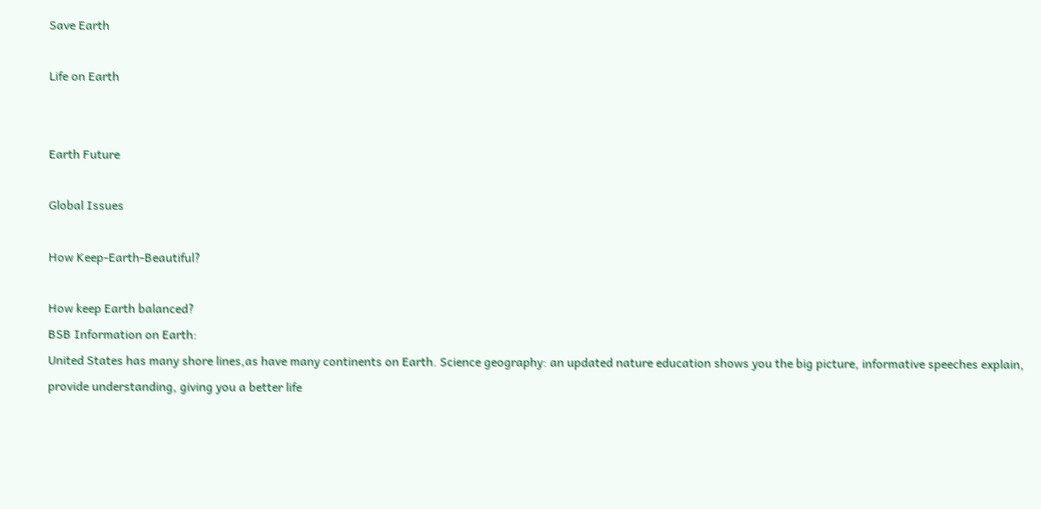Save Earth

Life on Earth


Earth Future

Global Issues

How Keep-Earth-Beautiful?

How keep Earth balanced?
BSB Information on Earth:
United States has many shore lines,as have many continents on Earth. Science geography: an updated nature education shows you the big picture, informative speeches explain, provide understanding, giving you a better life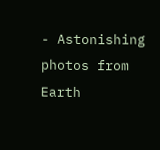- Astonishing photos from Earth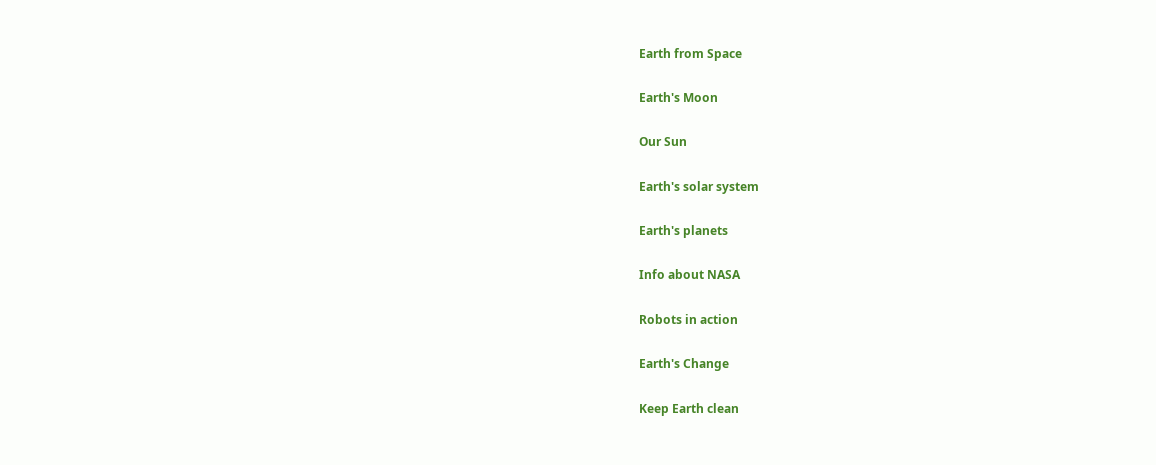Earth from Space

Earth's Moon

Our Sun

Earth's solar system

Earth's planets

Info about NASA

Robots in action

Earth's Change

Keep Earth clean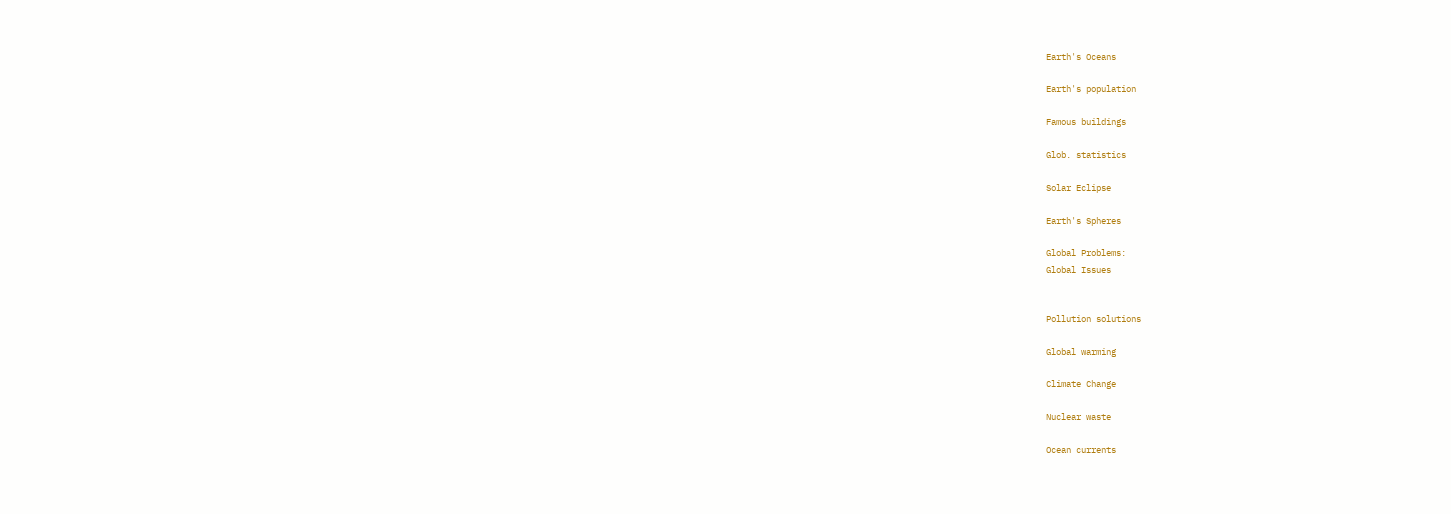Earth's Oceans

Earth's population

Famous buildings

Glob. statistics

Solar Eclipse

Earth's Spheres

Global Problems:
Global Issues


Pollution solutions

Global warming

Climate Change

Nuclear waste

Ocean currents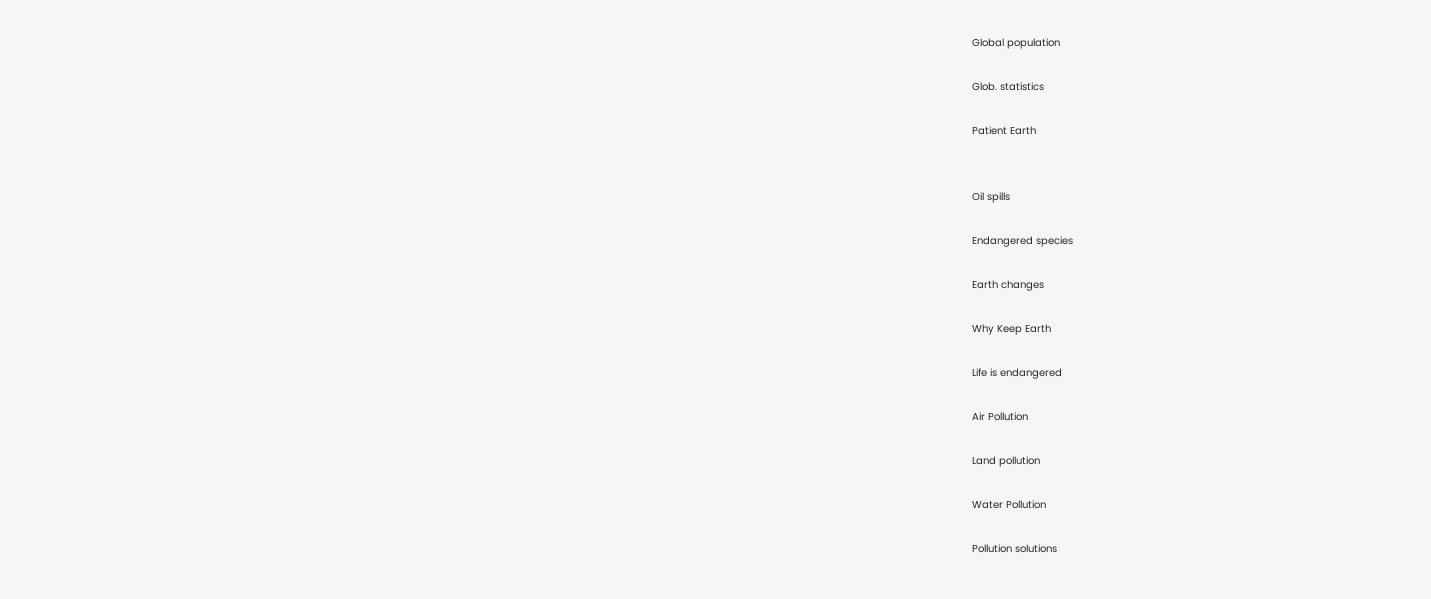Global population

Glob. statistics

Patient Earth


Oil spills

Endangered species

Earth changes

Why Keep Earth

Life is endangered

Air Pollution

Land pollution

Water Pollution

Pollution solutions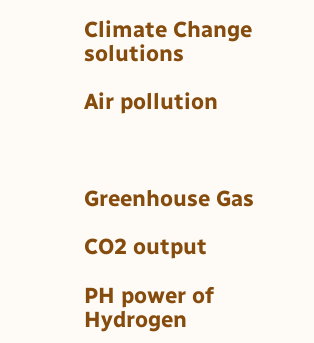Climate Change solutions

Air pollution



Greenhouse Gas

CO2 output

PH power of Hydrogen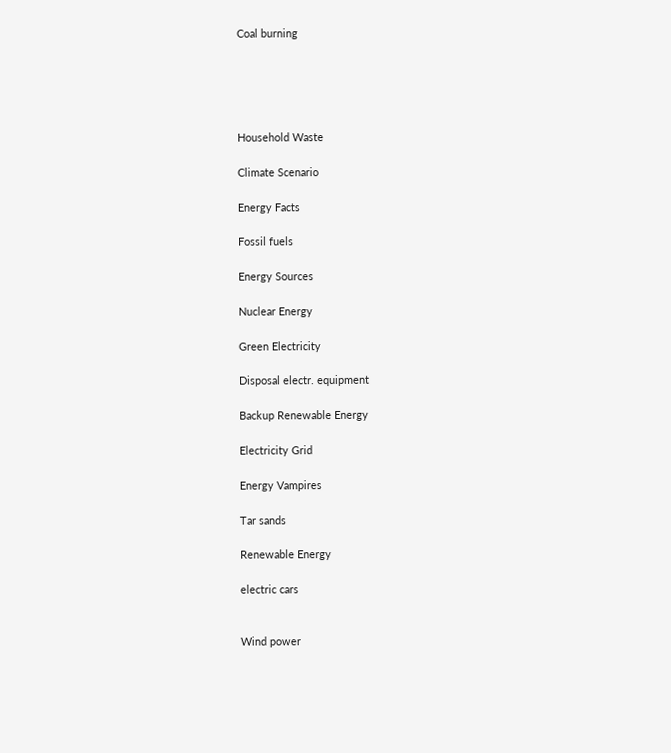Coal burning





Household Waste

Climate Scenario

Energy Facts

Fossil fuels

Energy Sources

Nuclear Energy

Green Electricity

Disposal electr. equipment

Backup Renewable Energy

Electricity Grid

Energy Vampires

Tar sands

Renewable Energy

electric cars


Wind power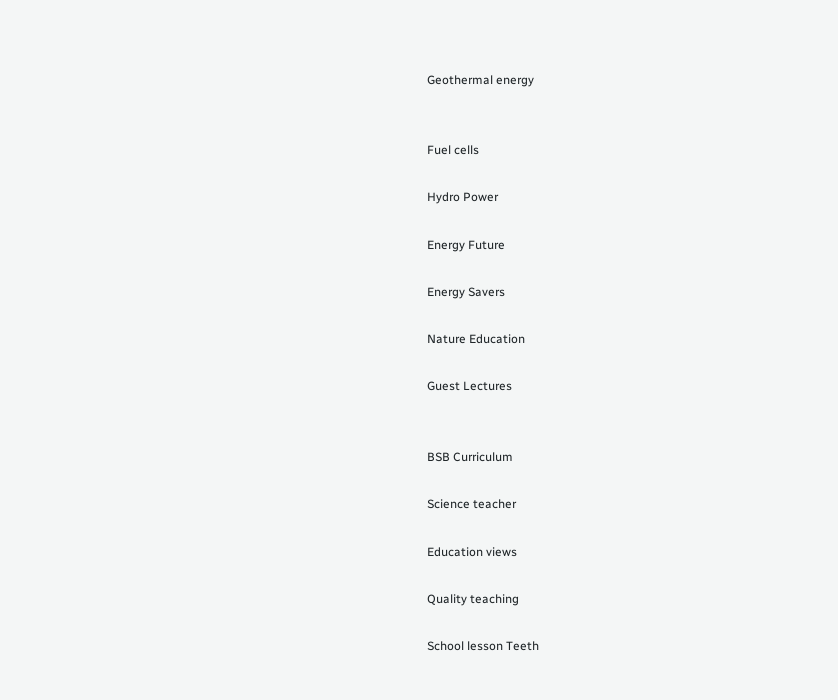Geothermal energy


Fuel cells

Hydro Power

Energy Future

Energy Savers

Nature Education

Guest Lectures


BSB Curriculum

Science teacher

Education views

Quality teaching

School lesson Teeth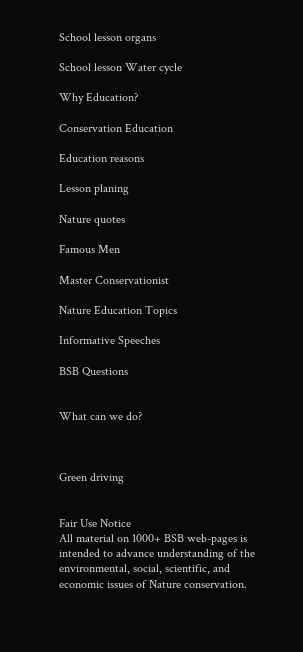School lesson organs

School lesson Water cycle

Why Education?

Conservation Education

Education reasons

Lesson planing

Nature quotes

Famous Men

Master Conservationist

Nature Education Topics

Informative Speeches

BSB Questions


What can we do?



Green driving


Fair Use Notice
All material on 1000+ BSB web-pages is intended to advance understanding of the environmental, social, scientific, and economic issues of Nature conservation.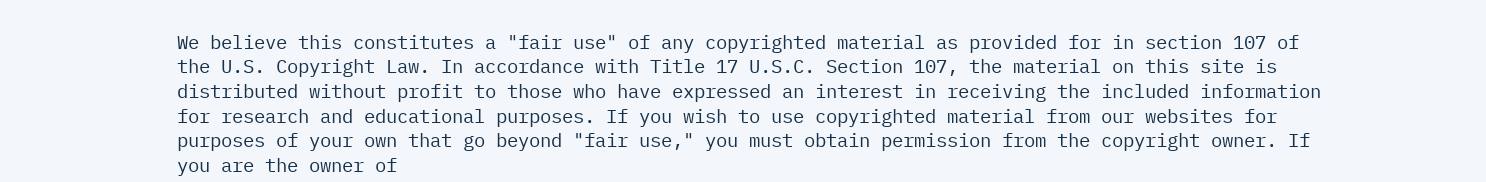We believe this constitutes a "fair use" of any copyrighted material as provided for in section 107 of the U.S. Copyright Law. In accordance with Title 17 U.S.C. Section 107, the material on this site is distributed without profit to those who have expressed an interest in receiving the included information for research and educational purposes. If you wish to use copyrighted material from our websites for purposes of your own that go beyond "fair use," you must obtain permission from the copyright owner. If you are the owner of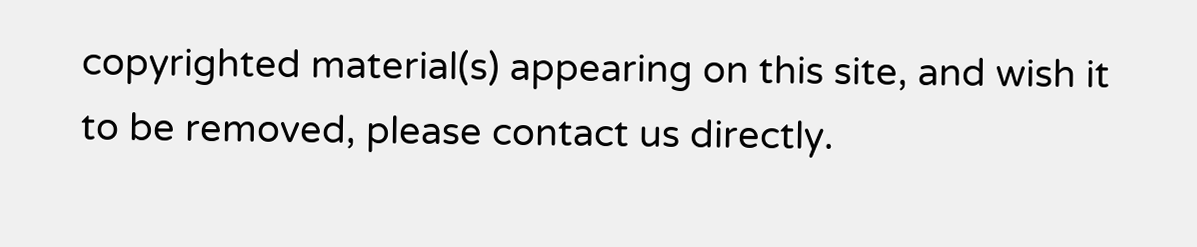copyrighted material(s) appearing on this site, and wish it to be removed, please contact us directly.